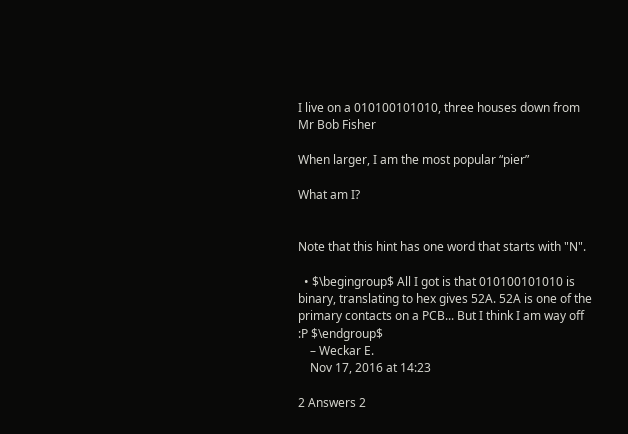I live on a 010100101010, three houses down from Mr Bob Fisher

When larger, I am the most popular “pier”

What am I?


Note that this hint has one word that starts with "N".

  • $\begingroup$ All I got is that 010100101010 is binary, translating to hex gives 52A. 52A is one of the primary contacts on a PCB... But I think I am way off :P $\endgroup$
    – Weckar E.
    Nov 17, 2016 at 14:23

2 Answers 2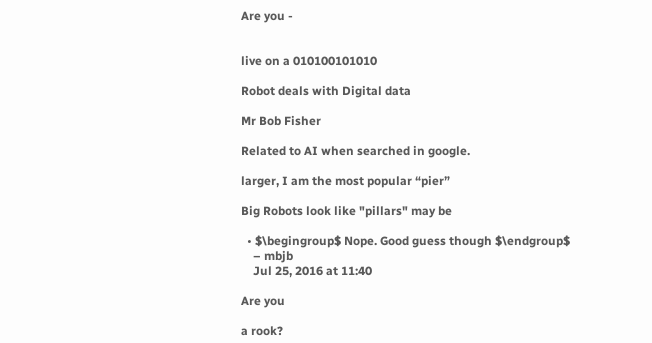Are you -


live on a 010100101010

Robot deals with Digital data

Mr Bob Fisher

Related to AI when searched in google.

larger, I am the most popular “pier”

Big Robots look like "pillars" may be

  • $\begingroup$ Nope. Good guess though $\endgroup$
    – mbjb
    Jul 25, 2016 at 11:40

Are you

a rook?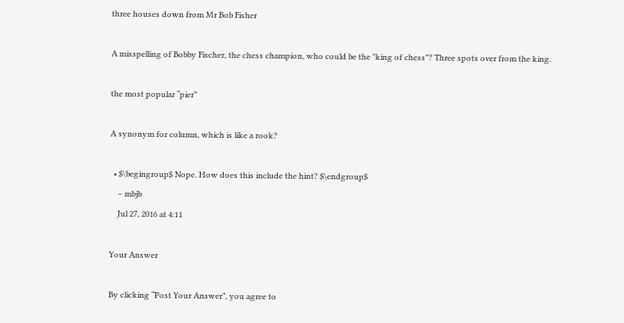three houses down from Mr Bob Fisher

A misspelling of Bobby Fischer, the chess champion, who could be the "king of chess"? Three spots over from the king.

the most popular “pier”

A synonym for column, which is like a rook?

  • $\begingroup$ Nope. How does this include the hint? $\endgroup$
    – mbjb
    Jul 27, 2016 at 4:11

Your Answer

By clicking “Post Your Answer”, you agree to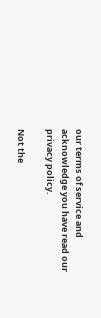our terms of service and acknowledge you have read our privacy policy.

Not the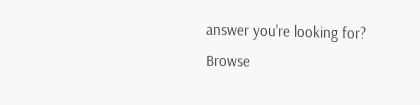answer you're looking for? Browse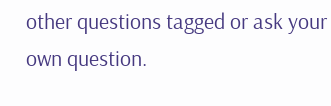other questions tagged or ask your own question.